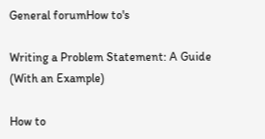General forumHow to's

Writing a Problem Statement: A Guide (With an Example)

How to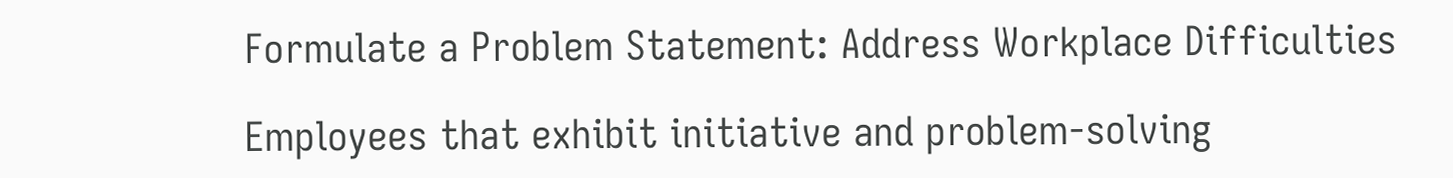Formulate a Problem Statement: Address Workplace Difficulties

Employees that exhibit initiative and problem-solving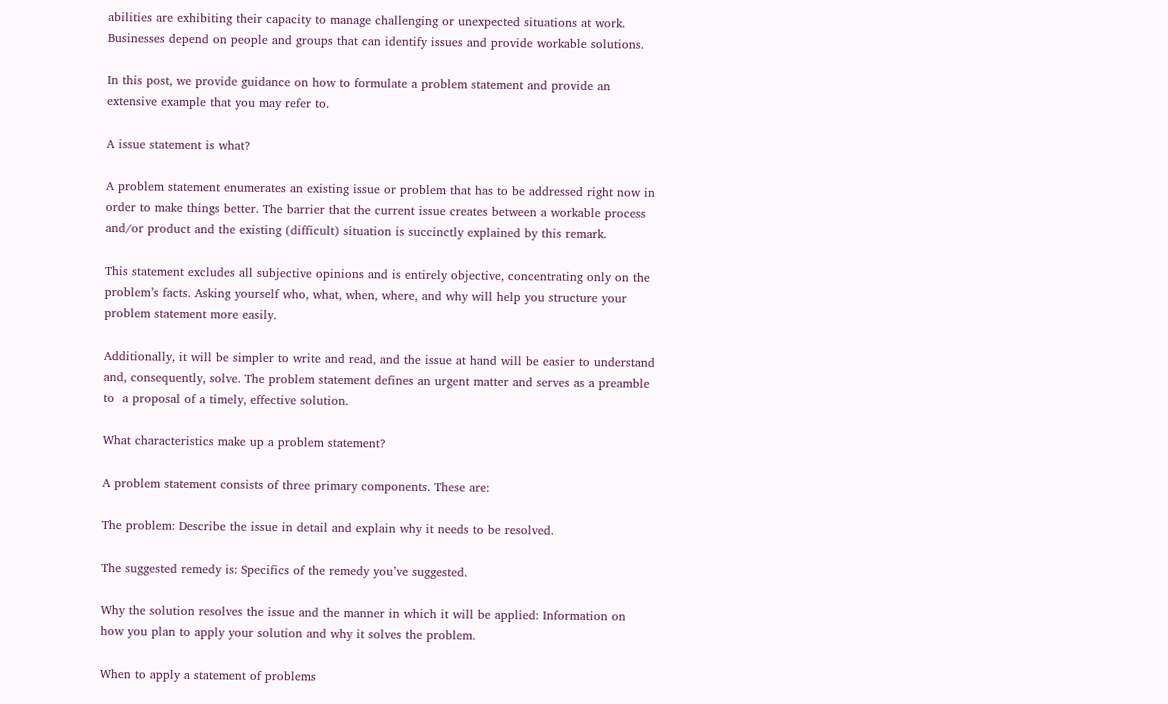abilities are exhibiting their capacity to manage challenging or unexpected situations at work. Businesses depend on people and groups that can identify issues and provide workable solutions.

In this post, we provide guidance on how to formulate a problem statement and provide an extensive example that you may refer to.

A issue statement is what?

A problem statement enumerates an existing issue or problem that has to be addressed right now in order to make things better. The barrier that the current issue creates between a workable process and/or product and the existing (difficult) situation is succinctly explained by this remark.

This statement excludes all subjective opinions and is entirely objective, concentrating only on the problem’s facts. Asking yourself who, what, when, where, and why will help you structure your problem statement more easily.

Additionally, it will be simpler to write and read, and the issue at hand will be easier to understand and, consequently, solve. The problem statement defines an urgent matter and serves as a preamble to  a proposal of a timely, effective solution.

What characteristics make up a problem statement?

A problem statement consists of three primary components. These are:

The problem: Describe the issue in detail and explain why it needs to be resolved.

The suggested remedy is: Specifics of the remedy you’ve suggested.

Why the solution resolves the issue and the manner in which it will be applied: Information on how you plan to apply your solution and why it solves the problem.

When to apply a statement of problems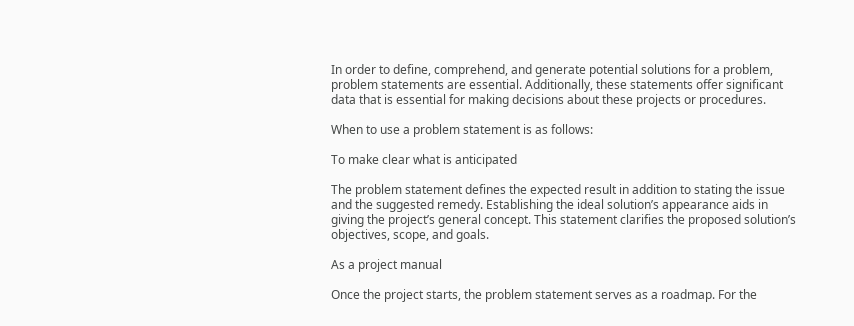In order to define, comprehend, and generate potential solutions for a problem, problem statements are essential. Additionally, these statements offer significant data that is essential for making decisions about these projects or procedures.

When to use a problem statement is as follows:

To make clear what is anticipated

The problem statement defines the expected result in addition to stating the issue and the suggested remedy. Establishing the ideal solution’s appearance aids in giving the project’s general concept. This statement clarifies the proposed solution’s objectives, scope, and goals.

As a project manual

Once the project starts, the problem statement serves as a roadmap. For the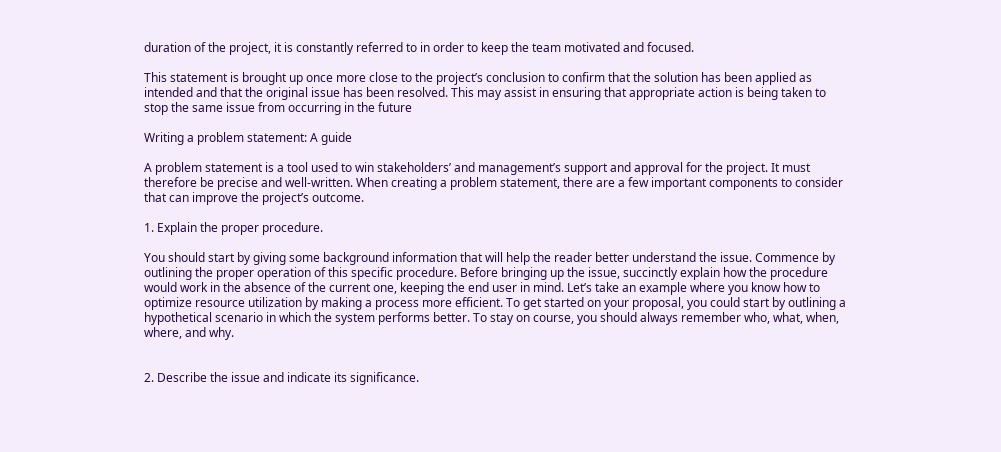duration of the project, it is constantly referred to in order to keep the team motivated and focused.

This statement is brought up once more close to the project’s conclusion to confirm that the solution has been applied as intended and that the original issue has been resolved. This may assist in ensuring that appropriate action is being taken to stop the same issue from occurring in the future

Writing a problem statement: A guide

A problem statement is a tool used to win stakeholders’ and management’s support and approval for the project. It must therefore be precise and well-written. When creating a problem statement, there are a few important components to consider that can improve the project’s outcome.

1. Explain the proper procedure.

You should start by giving some background information that will help the reader better understand the issue. Commence by outlining the proper operation of this specific procedure. Before bringing up the issue, succinctly explain how the procedure would work in the absence of the current one, keeping the end user in mind. Let’s take an example where you know how to optimize resource utilization by making a process more efficient. To get started on your proposal, you could start by outlining a hypothetical scenario in which the system performs better. To stay on course, you should always remember who, what, when, where, and why.


2. Describe the issue and indicate its significance.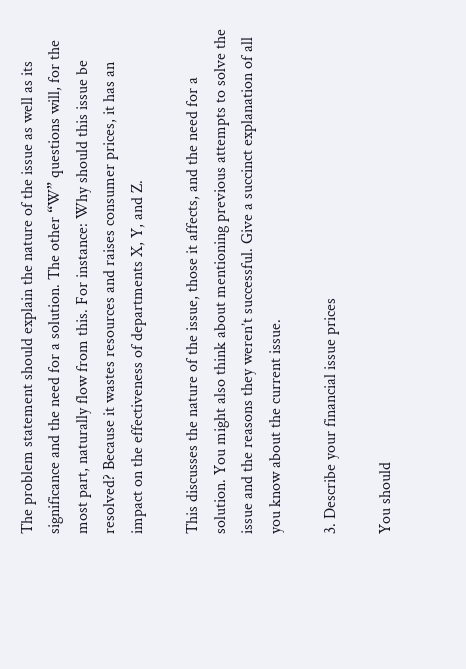The problem statement should explain the nature of the issue as well as its significance and the need for a solution. The other “W” questions will, for the most part, naturally flow from this. For instance: Why should this issue be resolved? Because it wastes resources and raises consumer prices, it has an impact on the effectiveness of departments X, Y, and Z.

This discusses the nature of the issue, those it affects, and the need for a solution. You might also think about mentioning previous attempts to solve the issue and the reasons they weren’t successful. Give a succinct explanation of all you know about the current issue.

3. Describe your financial issue prices

You should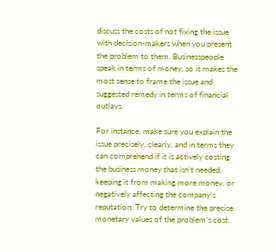discuss the costs of not fixing the issue with decision-makers when you present the problem to them. Businesspeople speak in terms of money, so it makes the most sense to frame the issue and suggested remedy in terms of financial outlays.

For instance, make sure you explain the issue precisely, clearly, and in terms they can comprehend if it is actively costing the business money that isn’t needed, keeping it from making more money, or negatively affecting the company’s reputation. Try to determine the precise monetary values of the problem’s cost.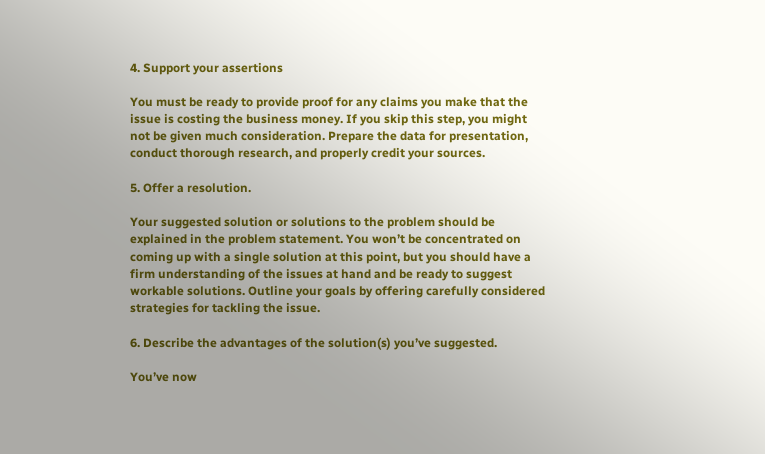4. Support your assertions

You must be ready to provide proof for any claims you make that the issue is costing the business money. If you skip this step, you might not be given much consideration. Prepare the data for presentation, conduct thorough research, and properly credit your sources.

5. Offer a resolution.

Your suggested solution or solutions to the problem should be explained in the problem statement. You won’t be concentrated on coming up with a single solution at this point, but you should have a firm understanding of the issues at hand and be ready to suggest workable solutions. Outline your goals by offering carefully considered strategies for tackling the issue.

6. Describe the advantages of the solution(s) you’ve suggested.

You’ve now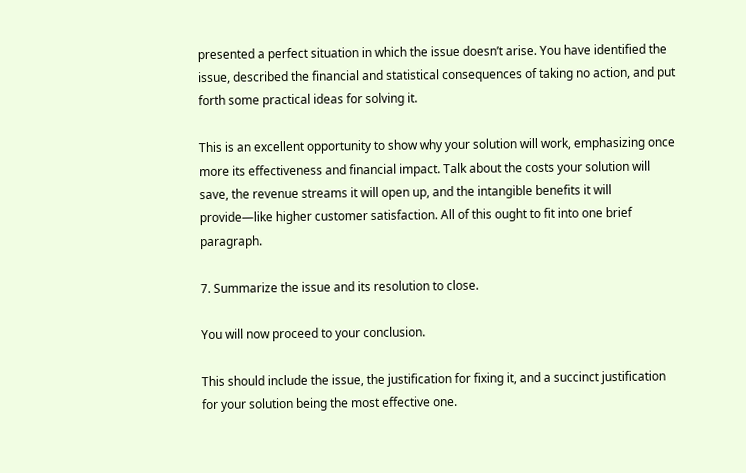presented a perfect situation in which the issue doesn’t arise. You have identified the issue, described the financial and statistical consequences of taking no action, and put forth some practical ideas for solving it.

This is an excellent opportunity to show why your solution will work, emphasizing once more its effectiveness and financial impact. Talk about the costs your solution will save, the revenue streams it will open up, and the intangible benefits it will provide—like higher customer satisfaction. All of this ought to fit into one brief paragraph.

7. Summarize the issue and its resolution to close.

You will now proceed to your conclusion.

This should include the issue, the justification for fixing it, and a succinct justification for your solution being the most effective one.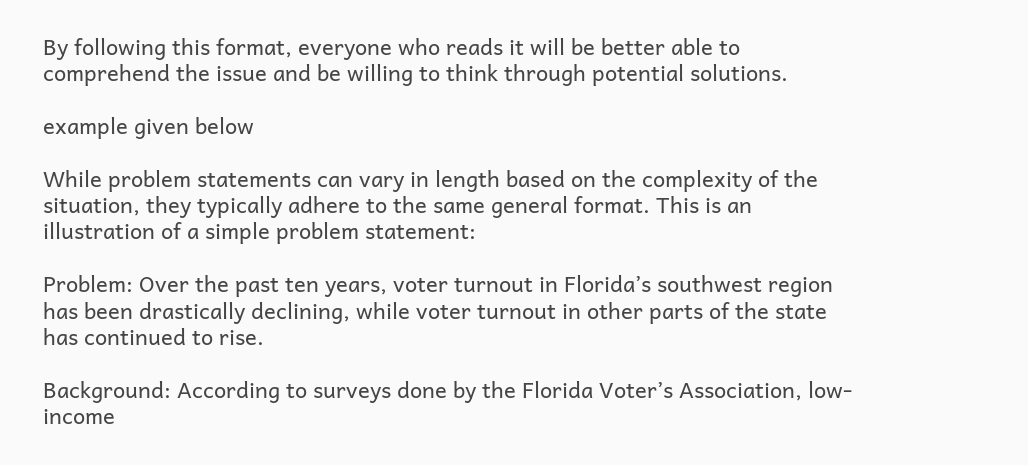By following this format, everyone who reads it will be better able to comprehend the issue and be willing to think through potential solutions.

example given below

While problem statements can vary in length based on the complexity of the situation, they typically adhere to the same general format. This is an illustration of a simple problem statement:

Problem: Over the past ten years, voter turnout in Florida’s southwest region has been drastically declining, while voter turnout in other parts of the state has continued to rise.

Background: According to surveys done by the Florida Voter’s Association, low-income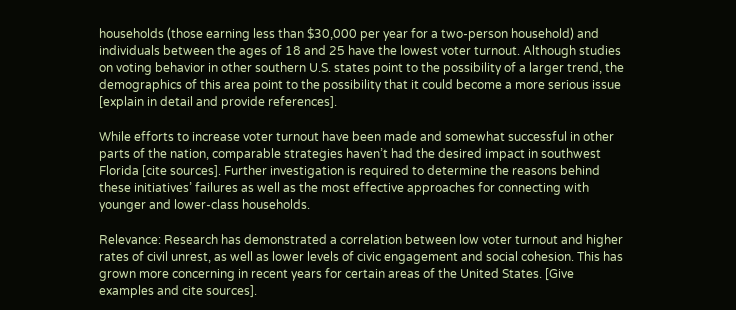households (those earning less than $30,000 per year for a two-person household) and individuals between the ages of 18 and 25 have the lowest voter turnout. Although studies on voting behavior in other southern U.S. states point to the possibility of a larger trend, the demographics of this area point to the possibility that it could become a more serious issue [explain in detail and provide references].

While efforts to increase voter turnout have been made and somewhat successful in other parts of the nation, comparable strategies haven’t had the desired impact in southwest Florida [cite sources]. Further investigation is required to determine the reasons behind these initiatives’ failures as well as the most effective approaches for connecting with younger and lower-class households.

Relevance: Research has demonstrated a correlation between low voter turnout and higher rates of civil unrest, as well as lower levels of civic engagement and social cohesion. This has grown more concerning in recent years for certain areas of the United States. [Give examples and cite sources].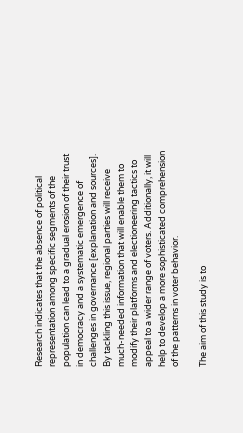Research indicates that the absence of political representation among specific segments of the population can lead to a gradual erosion of their trust in democracy and a systematic emergence of challenges in governance [explanation and sources]. By tackling this issue, regional parties will receive much-needed information that will enable them to modify their platforms and electioneering tactics to appeal to a wider range of voters. Additionally, it will help to develop a more sophisticated comprehension of the patterns in voter behavior.

The aim of this study is to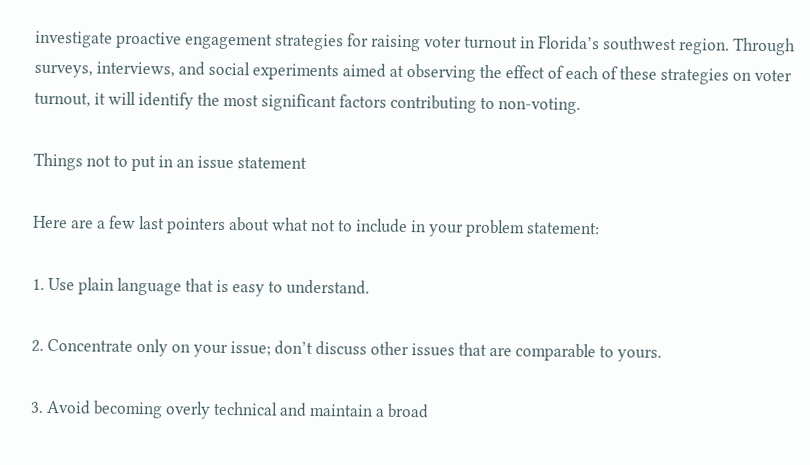investigate proactive engagement strategies for raising voter turnout in Florida’s southwest region. Through surveys, interviews, and social experiments aimed at observing the effect of each of these strategies on voter turnout, it will identify the most significant factors contributing to non-voting.

Things not to put in an issue statement

Here are a few last pointers about what not to include in your problem statement:

1. Use plain language that is easy to understand.

2. Concentrate only on your issue; don’t discuss other issues that are comparable to yours.

3. Avoid becoming overly technical and maintain a broad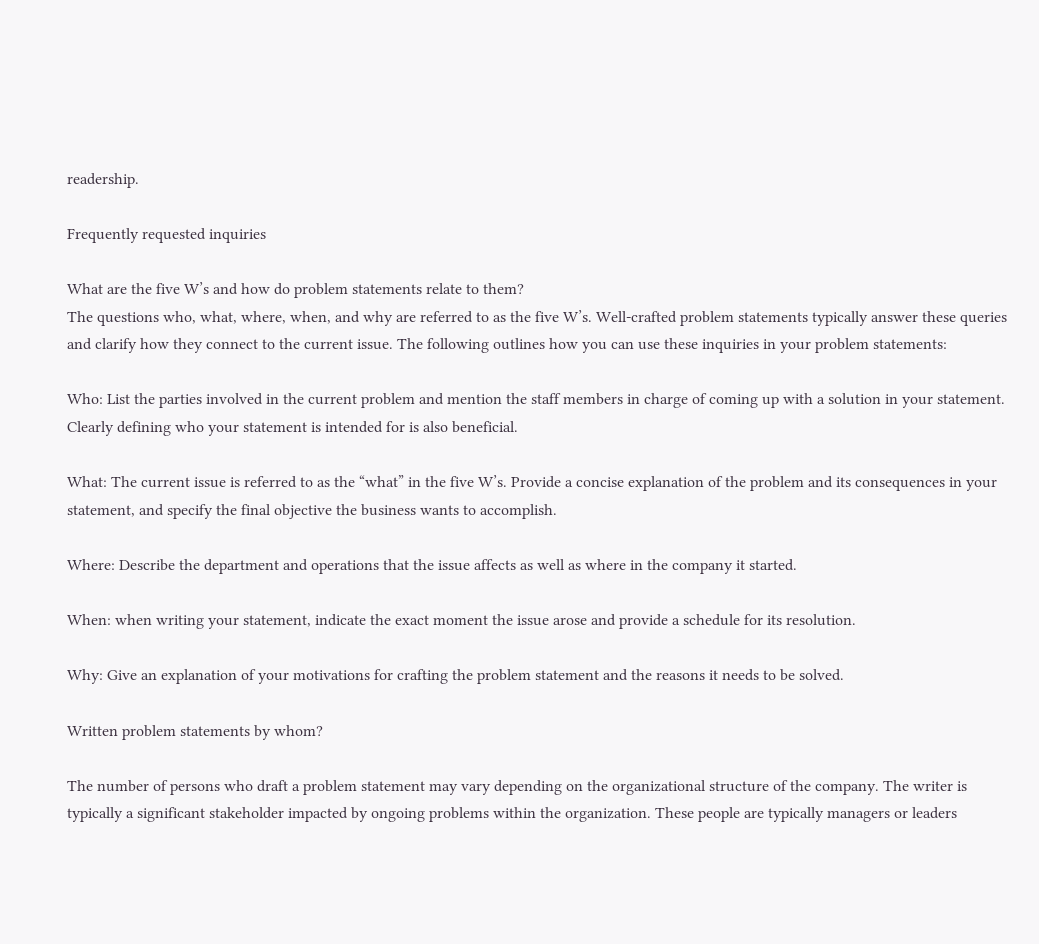readership.

Frequently requested inquiries

What are the five W’s and how do problem statements relate to them?
The questions who, what, where, when, and why are referred to as the five W’s. Well-crafted problem statements typically answer these queries and clarify how they connect to the current issue. The following outlines how you can use these inquiries in your problem statements:

Who: List the parties involved in the current problem and mention the staff members in charge of coming up with a solution in your statement. Clearly defining who your statement is intended for is also beneficial.

What: The current issue is referred to as the “what” in the five W’s. Provide a concise explanation of the problem and its consequences in your statement, and specify the final objective the business wants to accomplish.

Where: Describe the department and operations that the issue affects as well as where in the company it started.

When: when writing your statement, indicate the exact moment the issue arose and provide a schedule for its resolution.

Why: Give an explanation of your motivations for crafting the problem statement and the reasons it needs to be solved.

Written problem statements by whom?

The number of persons who draft a problem statement may vary depending on the organizational structure of the company. The writer is typically a significant stakeholder impacted by ongoing problems within the organization. These people are typically managers or leaders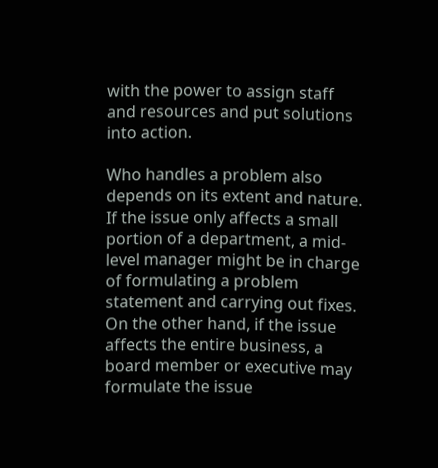with the power to assign staff and resources and put solutions into action.

Who handles a problem also depends on its extent and nature. If the issue only affects a small portion of a department, a mid-level manager might be in charge of formulating a problem statement and carrying out fixes. On the other hand, if the issue affects the entire business, a board member or executive may formulate the issue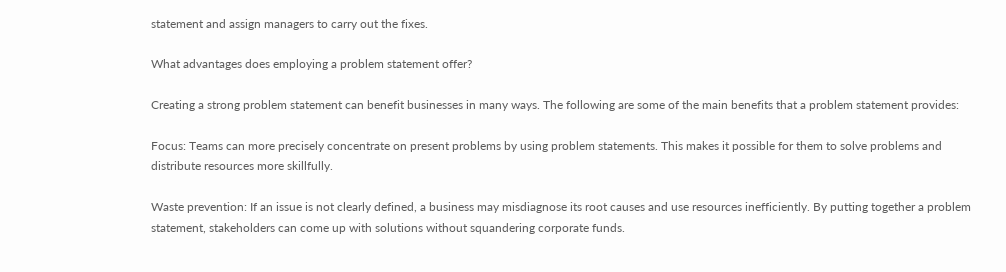statement and assign managers to carry out the fixes.

What advantages does employing a problem statement offer?

Creating a strong problem statement can benefit businesses in many ways. The following are some of the main benefits that a problem statement provides:

Focus: Teams can more precisely concentrate on present problems by using problem statements. This makes it possible for them to solve problems and distribute resources more skillfully.

Waste prevention: If an issue is not clearly defined, a business may misdiagnose its root causes and use resources inefficiently. By putting together a problem statement, stakeholders can come up with solutions without squandering corporate funds.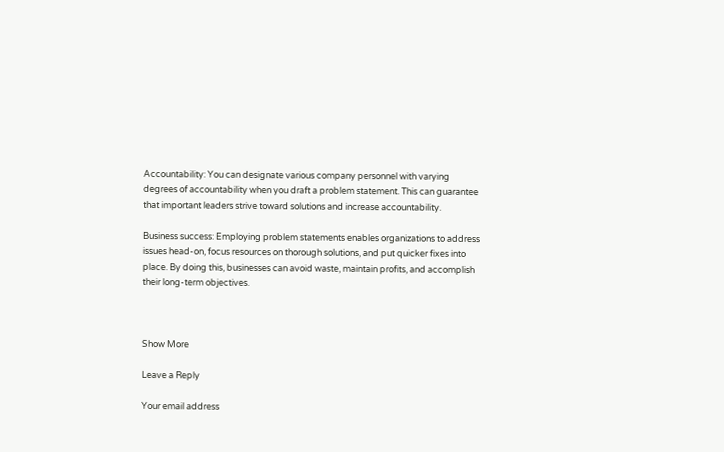Accountability: You can designate various company personnel with varying degrees of accountability when you draft a problem statement. This can guarantee that important leaders strive toward solutions and increase accountability.

Business success: Employing problem statements enables organizations to address issues head-on, focus resources on thorough solutions, and put quicker fixes into place. By doing this, businesses can avoid waste, maintain profits, and accomplish their long-term objectives.



Show More

Leave a Reply

Your email address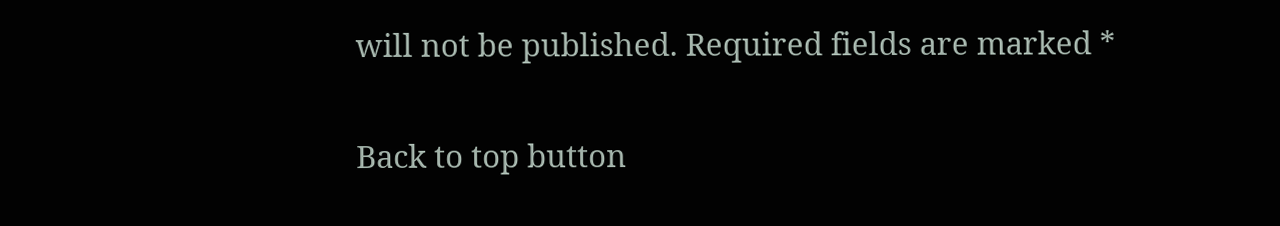will not be published. Required fields are marked *

Back to top button